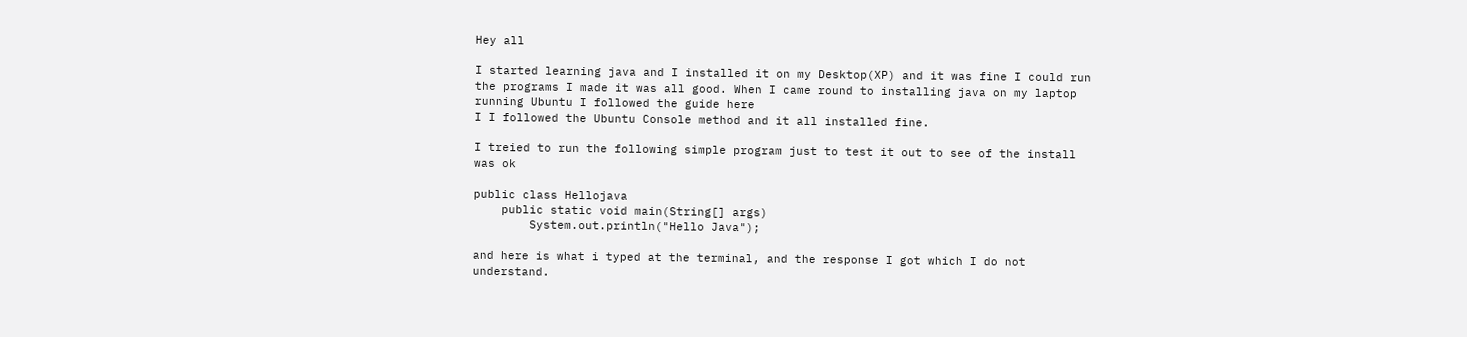Hey all

I started learning java and I installed it on my Desktop(XP) and it was fine I could run the programs I made it was all good. When I came round to installing java on my laptop running Ubuntu I followed the guide here
I I followed the Ubuntu Console method and it all installed fine.

I treied to run the following simple program just to test it out to see of the install was ok

public class Hellojava
    public static void main(String[] args)
        System.out.println("Hello Java");

and here is what i typed at the terminal, and the response I got which I do not understand.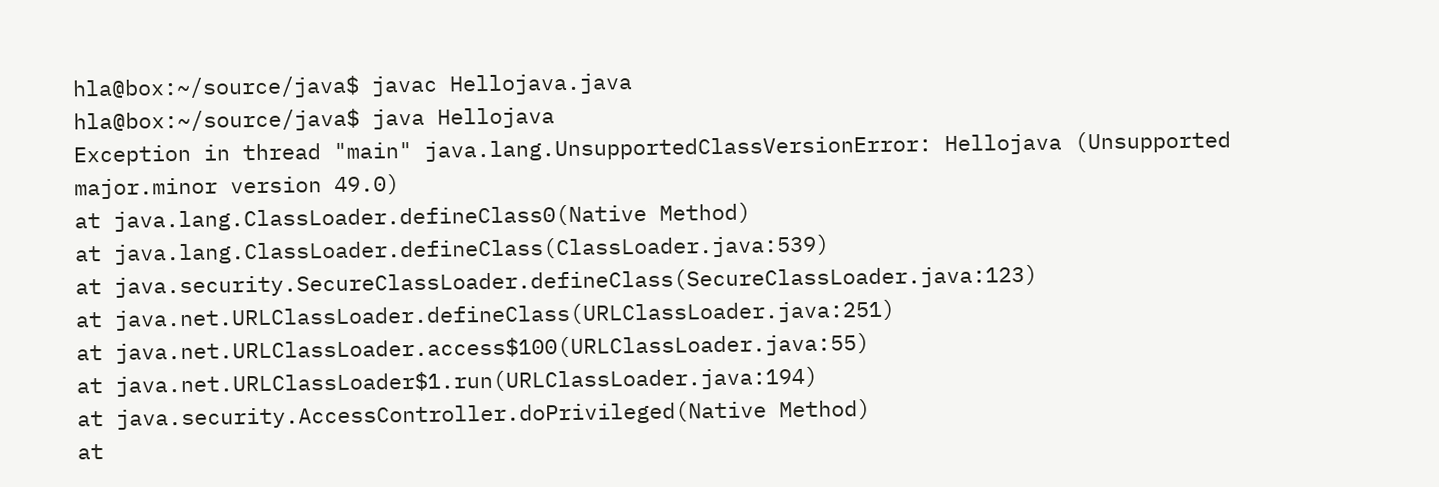hla@box:~/source/java$ javac Hellojava.java
hla@box:~/source/java$ java Hellojava
Exception in thread "main" java.lang.UnsupportedClassVersionError: Hellojava (Unsupported major.minor version 49.0)
at java.lang.ClassLoader.defineClass0(Native Method)
at java.lang.ClassLoader.defineClass(ClassLoader.java:539)
at java.security.SecureClassLoader.defineClass(SecureClassLoader.java:123)
at java.net.URLClassLoader.defineClass(URLClassLoader.java:251)
at java.net.URLClassLoader.access$100(URLClassLoader.java:55)
at java.net.URLClassLoader$1.run(URLClassLoader.java:194)
at java.security.AccessController.doPrivileged(Native Method)
at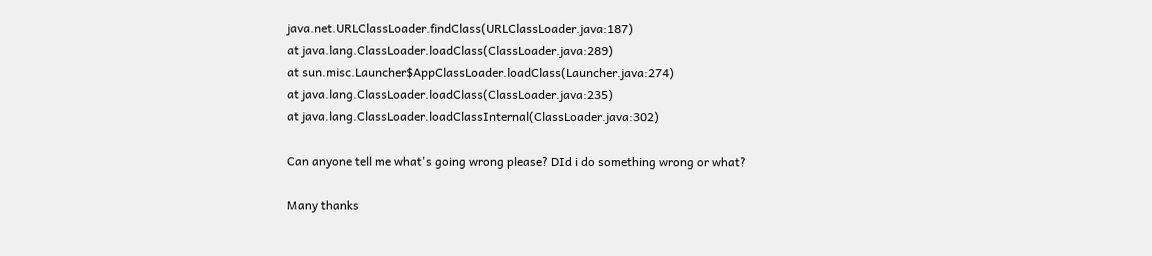java.net.URLClassLoader.findClass(URLClassLoader.java:187)
at java.lang.ClassLoader.loadClass(ClassLoader.java:289)
at sun.misc.Launcher$AppClassLoader.loadClass(Launcher.java:274)
at java.lang.ClassLoader.loadClass(ClassLoader.java:235)
at java.lang.ClassLoader.loadClassInternal(ClassLoader.java:302)

Can anyone tell me what's going wrong please? DId i do something wrong or what?

Many thanks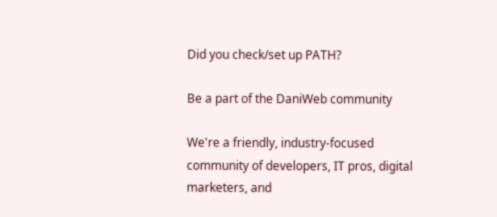Did you check/set up PATH?

Be a part of the DaniWeb community

We're a friendly, industry-focused community of developers, IT pros, digital marketers, and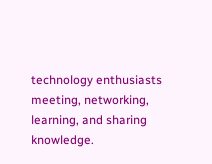technology enthusiasts meeting, networking, learning, and sharing knowledge.